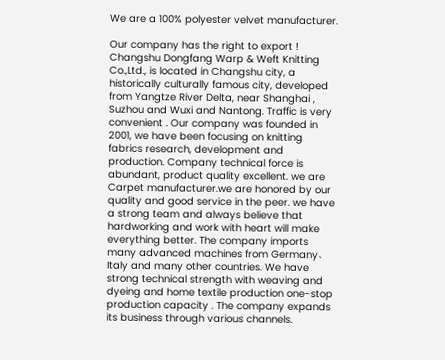We are a 100% polyester velvet manufacturer.

Our company has the right to export !
Changshu Dongfang Warp & Weft Knitting Co.,Ltd., is located in Changshu city, a historically culturally famous city, developed from Yangtze River Delta, near Shanghai , Suzhou and Wuxi and Nantong. Traffic is very convenient . Our company was founded in 2001, we have been focusing on knitting fabrics research, development and production. Company technical force is abundant, product quality excellent. we are Carpet manufacturer.we are honored by our quality and good service in the peer. we have a strong team and always believe that hardworking and work with heart will make everything better. The company imports many advanced machines from Germany、Italy and many other countries. We have strong technical strength with weaving and dyeing and home textile production one-stop production capacity . The company expands its business through various channels.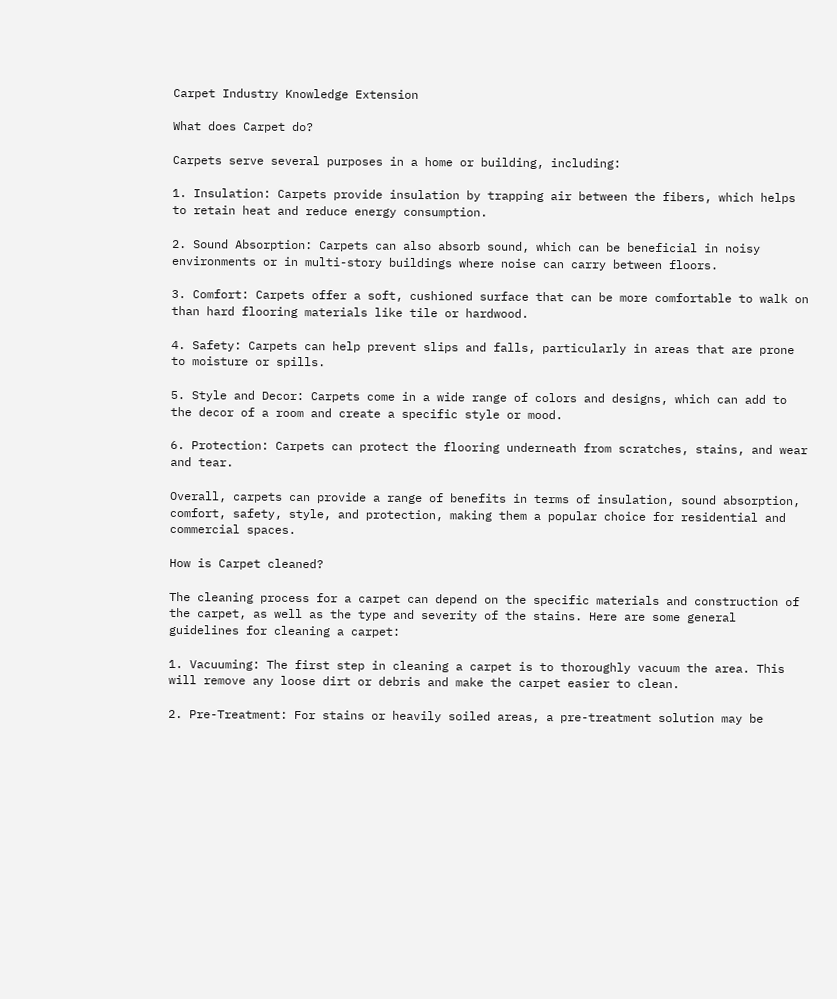Carpet Industry Knowledge Extension

What does Carpet do?

Carpets serve several purposes in a home or building, including:

1. Insulation: Carpets provide insulation by trapping air between the fibers, which helps to retain heat and reduce energy consumption.

2. Sound Absorption: Carpets can also absorb sound, which can be beneficial in noisy environments or in multi-story buildings where noise can carry between floors.

3. Comfort: Carpets offer a soft, cushioned surface that can be more comfortable to walk on than hard flooring materials like tile or hardwood.

4. Safety: Carpets can help prevent slips and falls, particularly in areas that are prone to moisture or spills.

5. Style and Decor: Carpets come in a wide range of colors and designs, which can add to the decor of a room and create a specific style or mood.

6. Protection: Carpets can protect the flooring underneath from scratches, stains, and wear and tear.

Overall, carpets can provide a range of benefits in terms of insulation, sound absorption, comfort, safety, style, and protection, making them a popular choice for residential and commercial spaces.

How is Carpet cleaned?

The cleaning process for a carpet can depend on the specific materials and construction of the carpet, as well as the type and severity of the stains. Here are some general guidelines for cleaning a carpet:

1. Vacuuming: The first step in cleaning a carpet is to thoroughly vacuum the area. This will remove any loose dirt or debris and make the carpet easier to clean.

2. Pre-Treatment: For stains or heavily soiled areas, a pre-treatment solution may be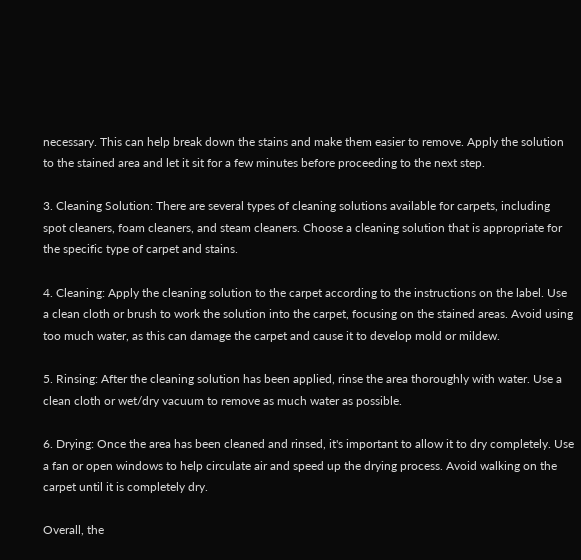necessary. This can help break down the stains and make them easier to remove. Apply the solution to the stained area and let it sit for a few minutes before proceeding to the next step.

3. Cleaning Solution: There are several types of cleaning solutions available for carpets, including spot cleaners, foam cleaners, and steam cleaners. Choose a cleaning solution that is appropriate for the specific type of carpet and stains.

4. Cleaning: Apply the cleaning solution to the carpet according to the instructions on the label. Use a clean cloth or brush to work the solution into the carpet, focusing on the stained areas. Avoid using too much water, as this can damage the carpet and cause it to develop mold or mildew.

5. Rinsing: After the cleaning solution has been applied, rinse the area thoroughly with water. Use a clean cloth or wet/dry vacuum to remove as much water as possible.

6. Drying: Once the area has been cleaned and rinsed, it's important to allow it to dry completely. Use a fan or open windows to help circulate air and speed up the drying process. Avoid walking on the carpet until it is completely dry.

Overall, the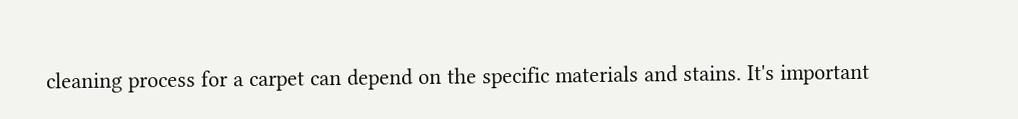cleaning process for a carpet can depend on the specific materials and stains. It's important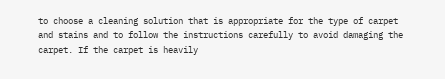to choose a cleaning solution that is appropriate for the type of carpet and stains and to follow the instructions carefully to avoid damaging the carpet. If the carpet is heavily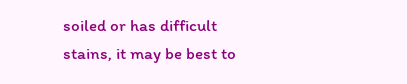soiled or has difficult stains, it may be best to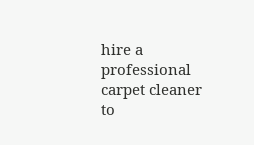hire a professional carpet cleaner to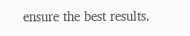ensure the best results.